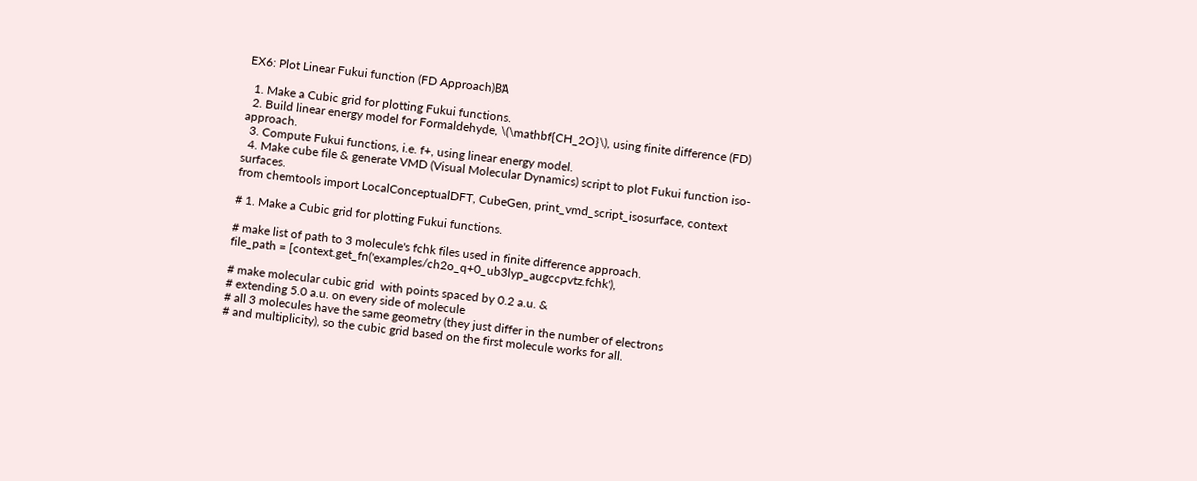EX6: Plot Linear Fukui function (FD Approach)ΒΆ

  1. Make a Cubic grid for plotting Fukui functions.
  2. Build linear energy model for Formaldehyde, \(\mathbf{CH_2O}\), using finite difference (FD) approach.
  3. Compute Fukui functions, i.e. f+, using linear energy model.
  4. Make cube file & generate VMD (Visual Molecular Dynamics) script to plot Fukui function iso-surfaces.
from chemtools import LocalConceptualDFT, CubeGen, print_vmd_script_isosurface, context

# 1. Make a Cubic grid for plotting Fukui functions.

# make list of path to 3 molecule's fchk files used in finite difference approach.
file_path = [context.get_fn('examples/ch2o_q+0_ub3lyp_augccpvtz.fchk'),

# make molecular cubic grid  with points spaced by 0.2 a.u. &
# extending 5.0 a.u. on every side of molecule
# all 3 molecules have the same geometry (they just differ in the number of electrons
# and multiplicity), so the cubic grid based on the first molecule works for all.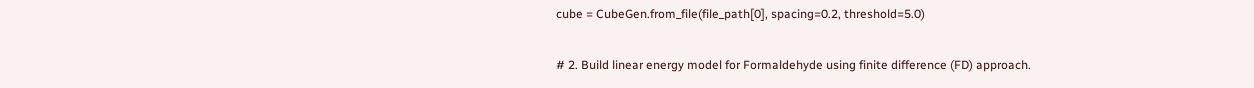cube = CubeGen.from_file(file_path[0], spacing=0.2, threshold=5.0)

# 2. Build linear energy model for Formaldehyde using finite difference (FD) approach.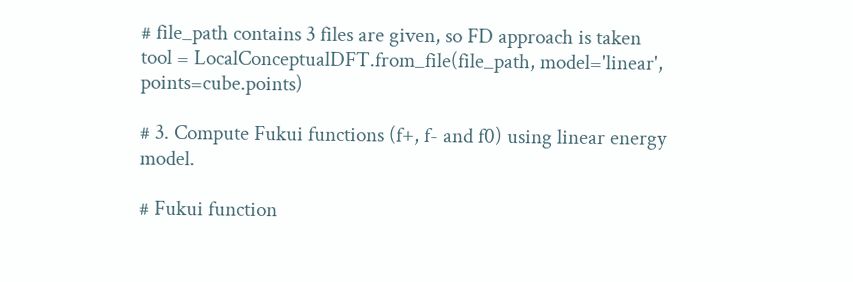# file_path contains 3 files are given, so FD approach is taken
tool = LocalConceptualDFT.from_file(file_path, model='linear', points=cube.points)

# 3. Compute Fukui functions (f+, f- and f0) using linear energy model.

# Fukui function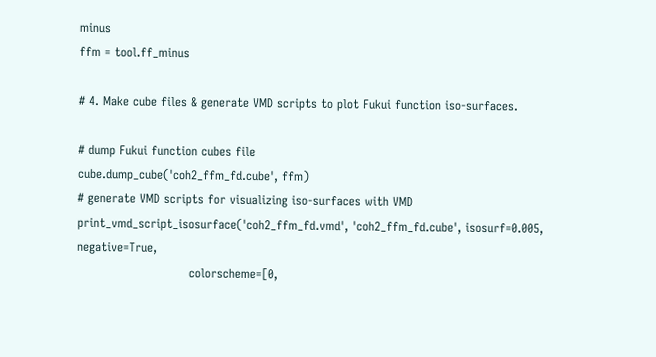minus
ffm = tool.ff_minus

# 4. Make cube files & generate VMD scripts to plot Fukui function iso-surfaces.

# dump Fukui function cubes file
cube.dump_cube('coh2_ffm_fd.cube', ffm)
# generate VMD scripts for visualizing iso-surfaces with VMD
print_vmd_script_isosurface('coh2_ffm_fd.vmd', 'coh2_ffm_fd.cube', isosurf=0.005, negative=True,
                            colorscheme=[0,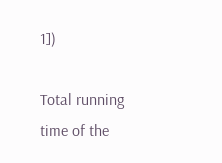1])

Total running time of the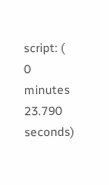script: ( 0 minutes 23.790 seconds)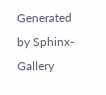Generated by Sphinx-Gallery